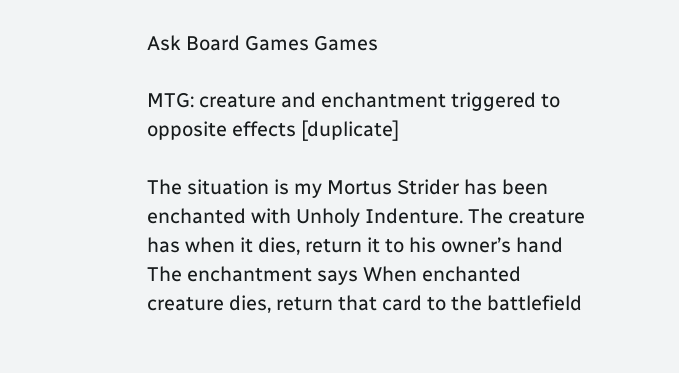Ask Board Games Games

MTG: creature and enchantment triggered to opposite effects [duplicate]

The situation is my Mortus Strider has been enchanted with Unholy Indenture. The creature has when it dies, return it to his owner’s hand The enchantment says When enchanted creature dies, return that card to the battlefield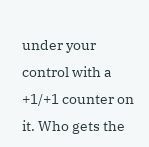under your control with a +1/+1 counter on it. Who gets the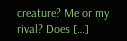creature? Me or my rival? Does […]